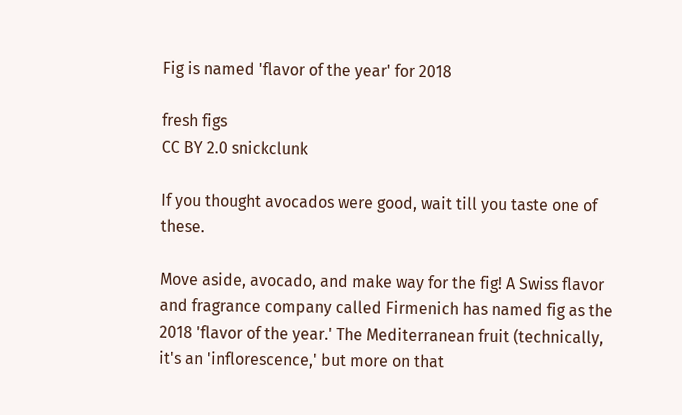Fig is named 'flavor of the year' for 2018

fresh figs
CC BY 2.0 snickclunk

If you thought avocados were good, wait till you taste one of these.

Move aside, avocado, and make way for the fig! A Swiss flavor and fragrance company called Firmenich has named fig as the 2018 'flavor of the year.' The Mediterranean fruit (technically, it's an 'inflorescence,' but more on that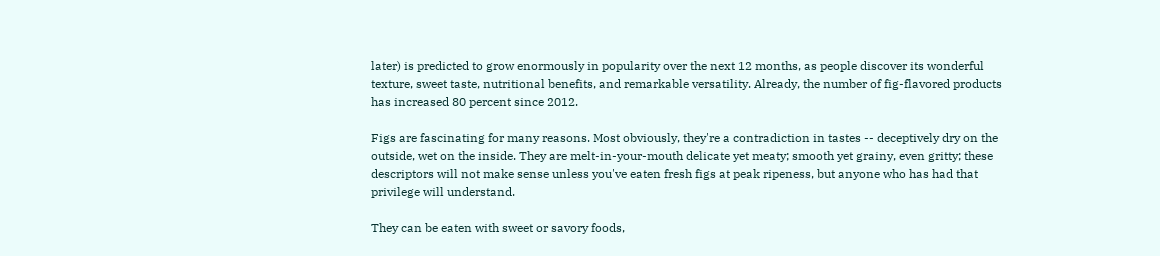later) is predicted to grow enormously in popularity over the next 12 months, as people discover its wonderful texture, sweet taste, nutritional benefits, and remarkable versatility. Already, the number of fig-flavored products has increased 80 percent since 2012.

Figs are fascinating for many reasons. Most obviously, they're a contradiction in tastes -- deceptively dry on the outside, wet on the inside. They are melt-in-your-mouth delicate yet meaty; smooth yet grainy, even gritty; these descriptors will not make sense unless you've eaten fresh figs at peak ripeness, but anyone who has had that privilege will understand.

They can be eaten with sweet or savory foods,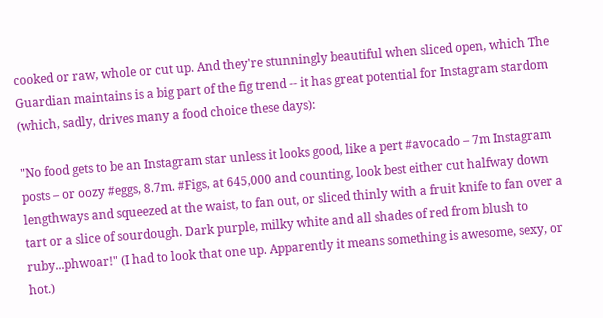cooked or raw, whole or cut up. And they're stunningly beautiful when sliced open, which The Guardian maintains is a big part of the fig trend -- it has great potential for Instagram stardom (which, sadly, drives many a food choice these days):

"No food gets to be an Instagram star unless it looks good, like a pert #avocado – 7m Instagram posts – or oozy #eggs, 8.7m. #Figs, at 645,000 and counting, look best either cut halfway down lengthways and squeezed at the waist, to fan out, or sliced thinly with a fruit knife to fan over a tart or a slice of sourdough. Dark purple, milky white and all shades of red from blush to ruby...phwoar!" (I had to look that one up. Apparently it means something is awesome, sexy, or hot.)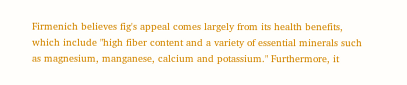Firmenich believes fig's appeal comes largely from its health benefits, which include "high fiber content and a variety of essential minerals such as magnesium, manganese, calcium and potassium." Furthermore, it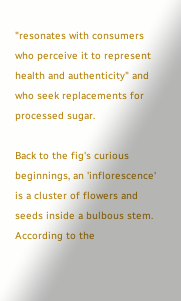"resonates with consumers who perceive it to represent health and authenticity" and who seek replacements for processed sugar.

Back to the fig's curious beginnings, an 'inflorescence' is a cluster of flowers and seeds inside a bulbous stem. According to the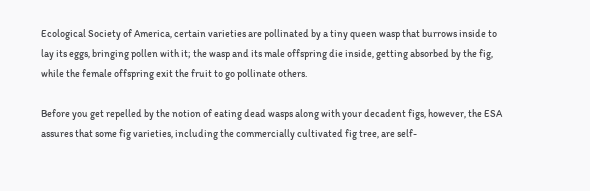Ecological Society of America, certain varieties are pollinated by a tiny queen wasp that burrows inside to lay its eggs, bringing pollen with it; the wasp and its male offspring die inside, getting absorbed by the fig, while the female offspring exit the fruit to go pollinate others.

Before you get repelled by the notion of eating dead wasps along with your decadent figs, however, the ESA assures that some fig varieties, including the commercially cultivated fig tree, are self-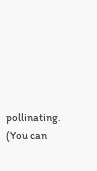pollinating. (You can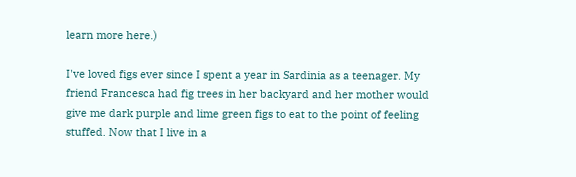learn more here.)

I've loved figs ever since I spent a year in Sardinia as a teenager. My friend Francesca had fig trees in her backyard and her mother would give me dark purple and lime green figs to eat to the point of feeling stuffed. Now that I live in a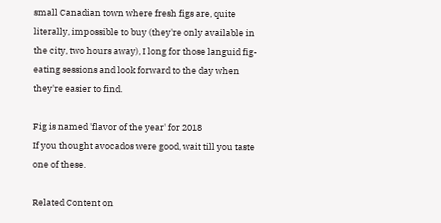small Canadian town where fresh figs are, quite literally, impossible to buy (they're only available in the city, two hours away), I long for those languid fig-eating sessions and look forward to the day when they're easier to find.

Fig is named 'flavor of the year' for 2018
If you thought avocados were good, wait till you taste one of these.

Related Content on